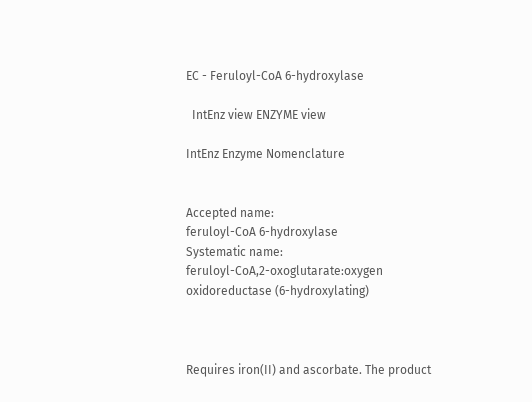EC - Feruloyl-CoA 6-hydroxylase

  IntEnz view ENZYME view

IntEnz Enzyme Nomenclature


Accepted name:
feruloyl-CoA 6-hydroxylase
Systematic name:
feruloyl-CoA,2-oxoglutarate:oxygen oxidoreductase (6-hydroxylating)



Requires iron(II) and ascorbate. The product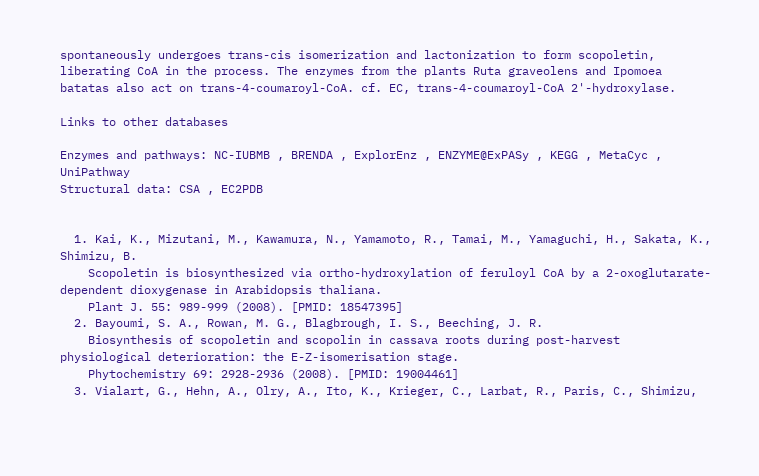spontaneously undergoes trans-cis isomerization and lactonization to form scopoletin, liberating CoA in the process. The enzymes from the plants Ruta graveolens and Ipomoea batatas also act on trans-4-coumaroyl-CoA. cf. EC, trans-4-coumaroyl-CoA 2'-hydroxylase.

Links to other databases

Enzymes and pathways: NC-IUBMB , BRENDA , ExplorEnz , ENZYME@ExPASy , KEGG , MetaCyc , UniPathway
Structural data: CSA , EC2PDB


  1. Kai, K., Mizutani, M., Kawamura, N., Yamamoto, R., Tamai, M., Yamaguchi, H., Sakata, K., Shimizu, B.
    Scopoletin is biosynthesized via ortho-hydroxylation of feruloyl CoA by a 2-oxoglutarate-dependent dioxygenase in Arabidopsis thaliana.
    Plant J. 55: 989-999 (2008). [PMID: 18547395]
  2. Bayoumi, S. A., Rowan, M. G., Blagbrough, I. S., Beeching, J. R.
    Biosynthesis of scopoletin and scopolin in cassava roots during post-harvest physiological deterioration: the E-Z-isomerisation stage.
    Phytochemistry 69: 2928-2936 (2008). [PMID: 19004461]
  3. Vialart, G., Hehn, A., Olry, A., Ito, K., Krieger, C., Larbat, R., Paris, C., Shimizu,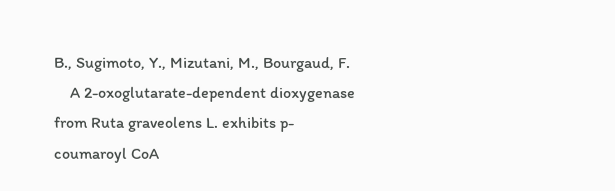B., Sugimoto, Y., Mizutani, M., Bourgaud, F.
    A 2-oxoglutarate-dependent dioxygenase from Ruta graveolens L. exhibits p-coumaroyl CoA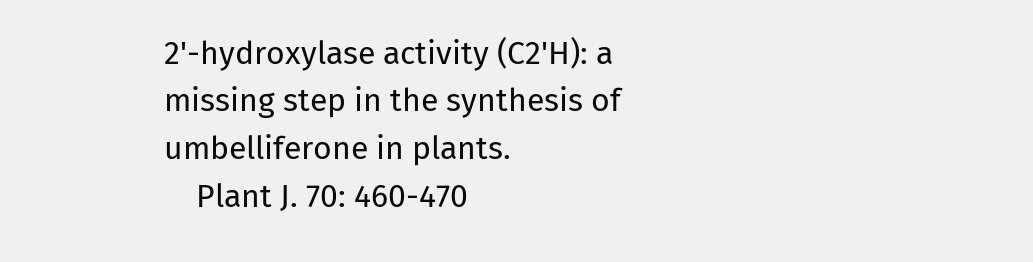2'-hydroxylase activity (C2'H): a missing step in the synthesis of umbelliferone in plants.
    Plant J. 70: 460-470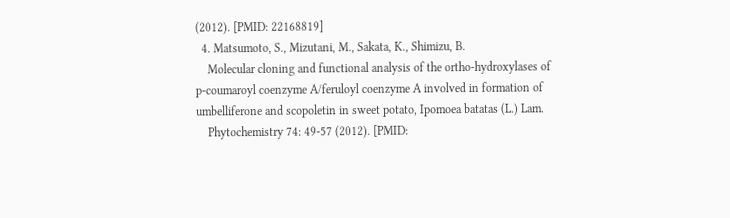(2012). [PMID: 22168819]
  4. Matsumoto, S., Mizutani, M., Sakata, K., Shimizu, B.
    Molecular cloning and functional analysis of the ortho-hydroxylases of p-coumaroyl coenzyme A/feruloyl coenzyme A involved in formation of umbelliferone and scopoletin in sweet potato, Ipomoea batatas (L.) Lam.
    Phytochemistry 74: 49-57 (2012). [PMID: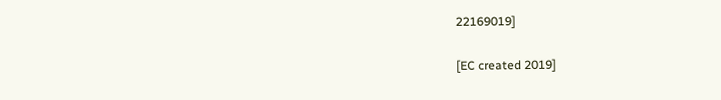22169019]

[EC created 2019]